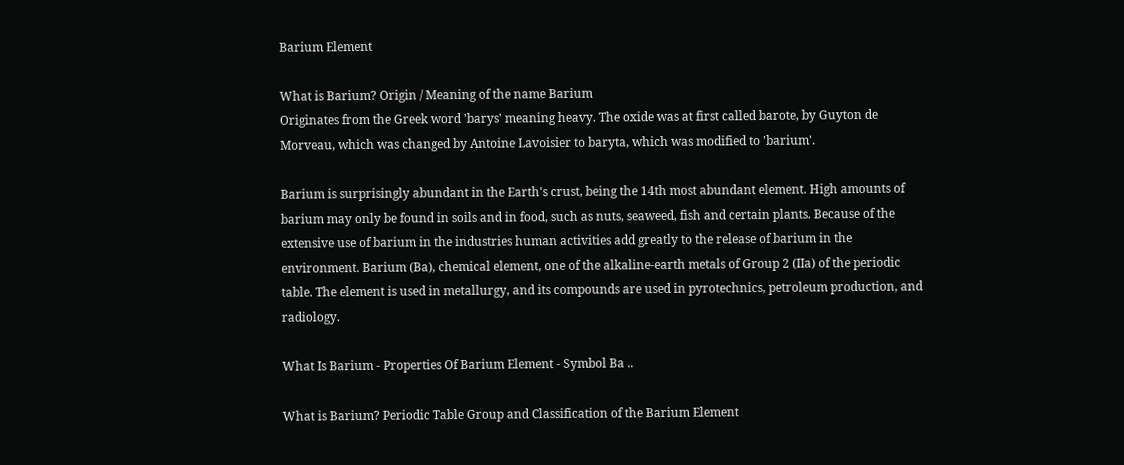Barium Element

What is Barium? Origin / Meaning of the name Barium
Originates from the Greek word 'barys' meaning heavy. The oxide was at first called barote, by Guyton de Morveau, which was changed by Antoine Lavoisier to baryta, which was modified to 'barium'.

Barium is surprisingly abundant in the Earth's crust, being the 14th most abundant element. High amounts of barium may only be found in soils and in food, such as nuts, seaweed, fish and certain plants. Because of the extensive use of barium in the industries human activities add greatly to the release of barium in the environment. Barium (Ba), chemical element, one of the alkaline-earth metals of Group 2 (IIa) of the periodic table. The element is used in metallurgy, and its compounds are used in pyrotechnics, petroleum production, and radiology.

What Is Barium - Properties Of Barium Element - Symbol Ba ..

What is Barium? Periodic Table Group and Classification of the Barium Element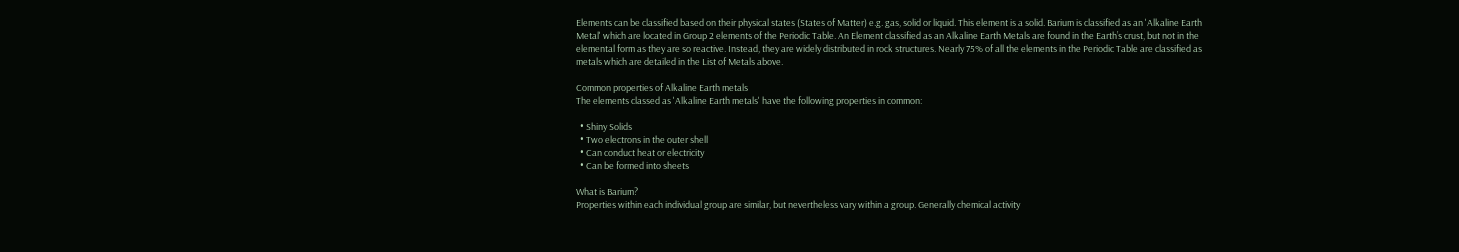Elements can be classified based on their physical states (States of Matter) e.g. gas, solid or liquid. This element is a solid. Barium is classified as an 'Alkaline Earth Metal' which are located in Group 2 elements of the Periodic Table. An Element classified as an Alkaline Earth Metals are found in the Earth’s crust, but not in the elemental form as they are so reactive. Instead, they are widely distributed in rock structures. Nearly 75% of all the elements in the Periodic Table are classified as metals which are detailed in the List of Metals above.

Common properties of Alkaline Earth metals
The elements classed as 'Alkaline Earth metals' have the following properties in common:

  • Shiny Solids
  • Two electrons in the outer shell
  • Can conduct heat or electricity
  • Can be formed into sheets

What is Barium?
Properties within each individual group are similar, but nevertheless vary within a group. Generally chemical activity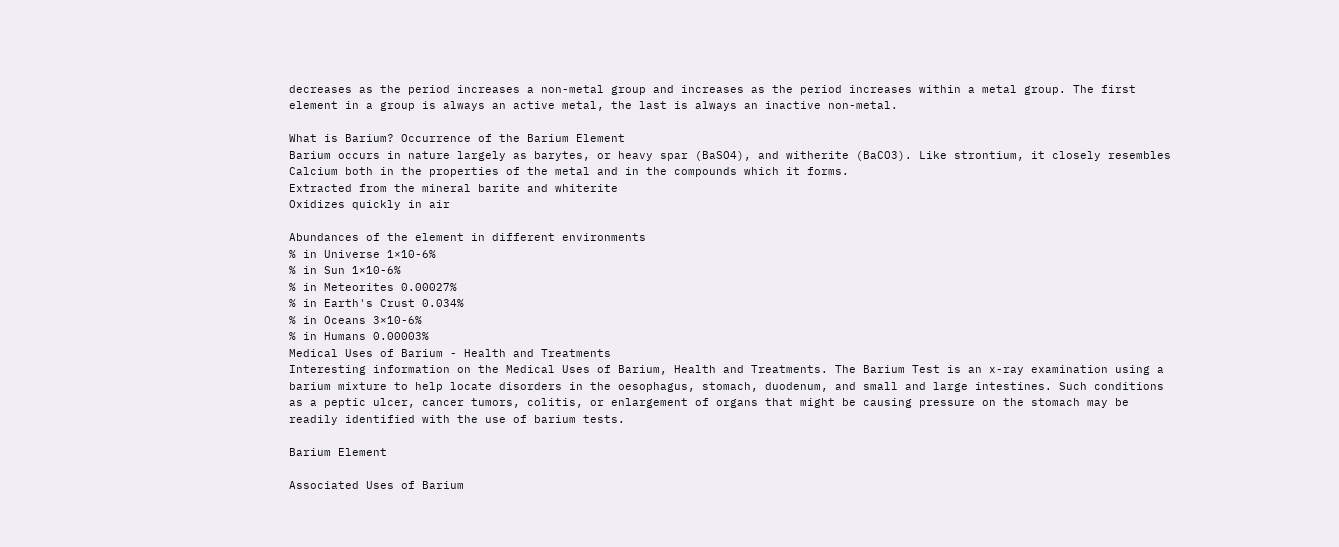decreases as the period increases a non-metal group and increases as the period increases within a metal group. The first element in a group is always an active metal, the last is always an inactive non-metal.

What is Barium? Occurrence of the Barium Element
Barium occurs in nature largely as barytes, or heavy spar (BaSO4), and witherite (BaCO3). Like strontium, it closely resembles Calcium both in the properties of the metal and in the compounds which it forms.
Extracted from the mineral barite and whiterite
Oxidizes quickly in air

Abundances of the element in different environments
% in Universe 1×10-6%
% in Sun 1×10-6%
% in Meteorites 0.00027%
% in Earth's Crust 0.034%
% in Oceans 3×10-6%
% in Humans 0.00003%
Medical Uses of Barium - Health and Treatments
Interesting information on the Medical Uses of Barium, Health and Treatments. The Barium Test is an x-ray examination using a barium mixture to help locate disorders in the oesophagus, stomach, duodenum, and small and large intestines. Such conditions as a peptic ulcer, cancer tumors, colitis, or enlargement of organs that might be causing pressure on the stomach may be readily identified with the use of barium tests.

Barium Element

Associated Uses of Barium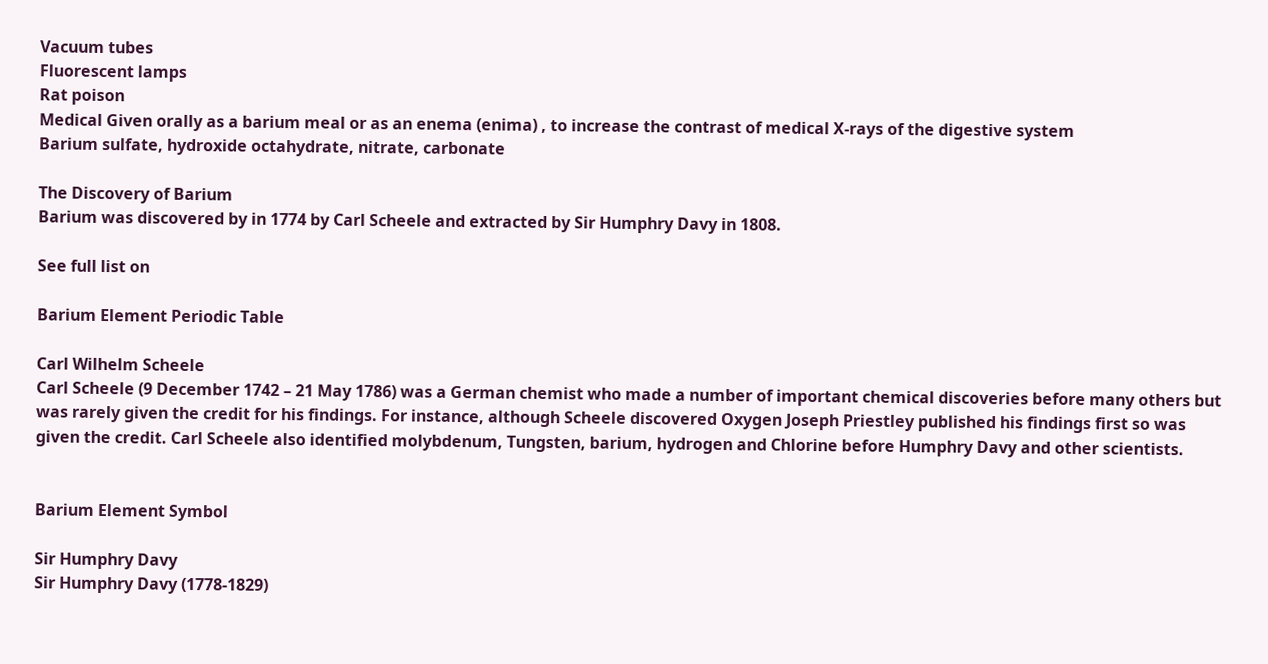Vacuum tubes
Fluorescent lamps
Rat poison
Medical Given orally as a barium meal or as an enema (enima) , to increase the contrast of medical X-rays of the digestive system
Barium sulfate, hydroxide octahydrate, nitrate, carbonate

The Discovery of Barium
Barium was discovered by in 1774 by Carl Scheele and extracted by Sir Humphry Davy in 1808.

See full list on

Barium Element Periodic Table

Carl Wilhelm Scheele
Carl Scheele (9 December 1742 – 21 May 1786) was a German chemist who made a number of important chemical discoveries before many others but was rarely given the credit for his findings. For instance, although Scheele discovered Oxygen Joseph Priestley published his findings first so was given the credit. Carl Scheele also identified molybdenum, Tungsten, barium, hydrogen and Chlorine before Humphry Davy and other scientists.


Barium Element Symbol

Sir Humphry Davy
Sir Humphry Davy (1778-1829)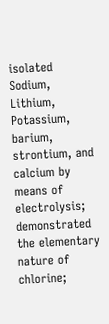isolated Sodium, Lithium, Potassium, barium, strontium, and calcium by means of electrolysis; demonstrated the elementary nature of chlorine;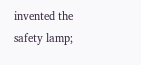invented the safety lamp;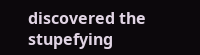discovered the stupefying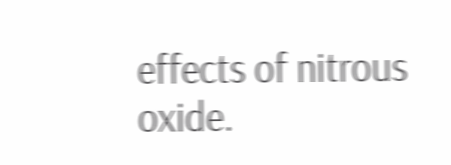effects of nitrous oxide.